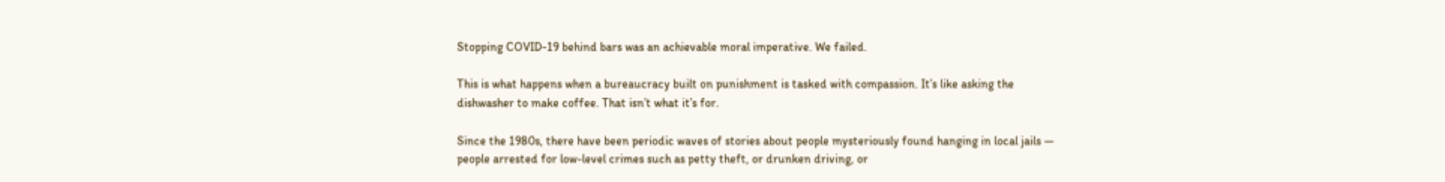Stopping COVID-19 behind bars was an achievable moral imperative. We failed.

This is what happens when a bureaucracy built on punishment is tasked with compassion. It’s like asking the dishwasher to make coffee. That isn’t what it’s for.

Since the 1980s, there have been periodic waves of stories about people mysteriously found hanging in local jails — people arrested for low-level crimes such as petty theft, or drunken driving, or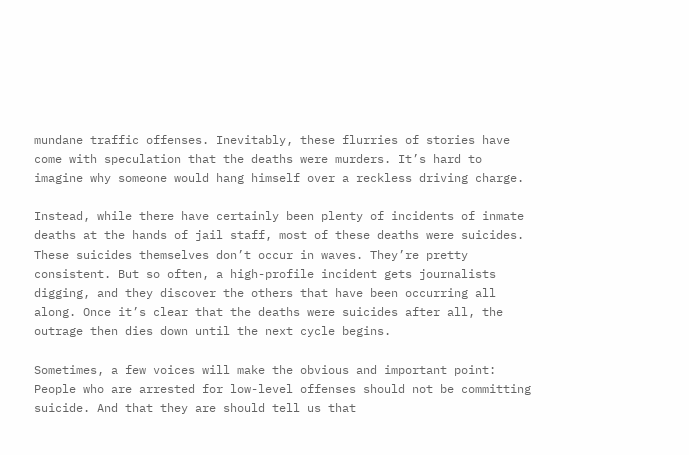mundane traffic offenses. Inevitably, these flurries of stories have come with speculation that the deaths were murders. It’s hard to imagine why someone would hang himself over a reckless driving charge.

Instead, while there have certainly been plenty of incidents of inmate deaths at the hands of jail staff, most of these deaths were suicides. These suicides themselves don’t occur in waves. They’re pretty consistent. But so often, a high-profile incident gets journalists digging, and they discover the others that have been occurring all along. Once it’s clear that the deaths were suicides after all, the outrage then dies down until the next cycle begins.

Sometimes, a few voices will make the obvious and important point: People who are arrested for low-level offenses should not be committing suicide. And that they are should tell us that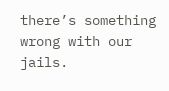there’s something wrong with our jails.